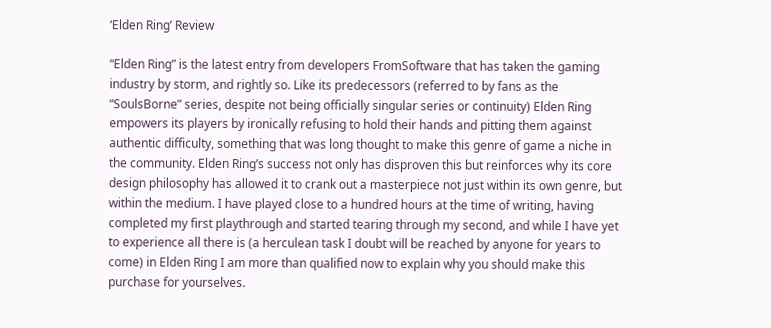‘Elden Ring’ Review

“Elden Ring” is the latest entry from developers FromSoftware that has taken the gaming industry by storm, and rightly so. Like its predecessors (referred to by fans as the “SoulsBorne” series, despite not being officially singular series or continuity) Elden Ring empowers its players by ironically refusing to hold their hands and pitting them against authentic difficulty, something that was long thought to make this genre of game a niche in the community. Elden Ring’s success not only has disproven this but reinforces why its core design philosophy has allowed it to crank out a masterpiece not just within its own genre, but within the medium. I have played close to a hundred hours at the time of writing, having completed my first playthrough and started tearing through my second, and while I have yet to experience all there is (a herculean task I doubt will be reached by anyone for years to come) in Elden Ring I am more than qualified now to explain why you should make this purchase for yourselves.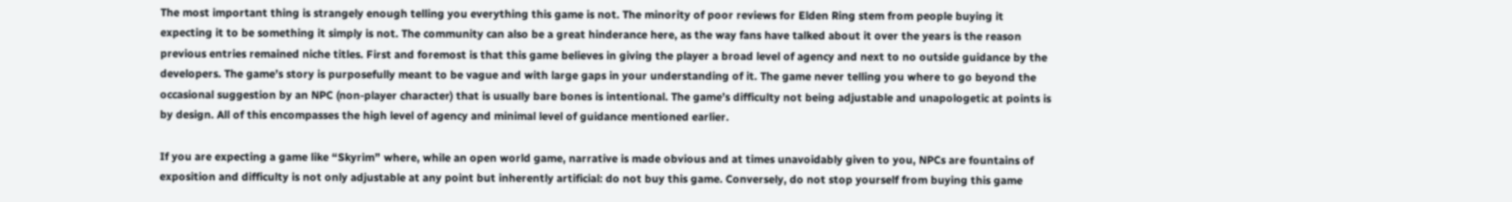The most important thing is strangely enough telling you everything this game is not. The minority of poor reviews for Elden Ring stem from people buying it expecting it to be something it simply is not. The community can also be a great hinderance here, as the way fans have talked about it over the years is the reason previous entries remained niche titles. First and foremost is that this game believes in giving the player a broad level of agency and next to no outside guidance by the developers. The game’s story is purposefully meant to be vague and with large gaps in your understanding of it. The game never telling you where to go beyond the occasional suggestion by an NPC (non-player character) that is usually bare bones is intentional. The game’s difficulty not being adjustable and unapologetic at points is by design. All of this encompasses the high level of agency and minimal level of guidance mentioned earlier.

If you are expecting a game like “Skyrim” where, while an open world game, narrative is made obvious and at times unavoidably given to you, NPCs are fountains of exposition and difficulty is not only adjustable at any point but inherently artificial: do not buy this game. Conversely, do not stop yourself from buying this game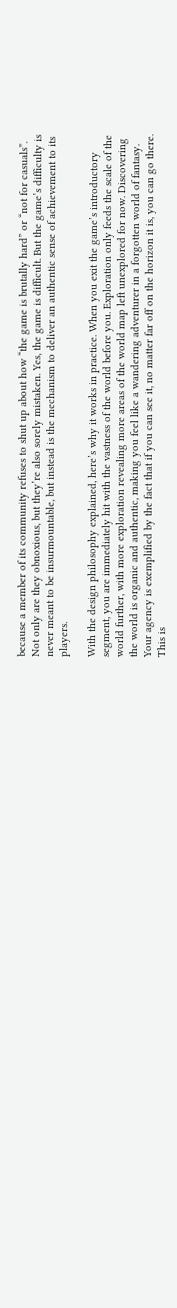because a member of its community refuses to shut up about how “the game is brutally hard” or “not for casuals”. Not only are they obnoxious, but they’re also sorely mistaken. Yes, the game is difficult. But the game’s difficulty is never meant to be insurmountable, but instead is the mechanism to deliver an authentic sense of achievement to its players.

With the design philosophy explained, here’s why it works in practice. When you exit the game’s introductory segment, you are immediately hit with the vastness of the world before you. Exploration only feeds the scale of the world further, with more exploration revealing more areas of the world map left unexplored for now. Discovering the world is organic and authentic, making you feel like a wandering adventurer in a forgotten world of fantasy. Your agency is exemplified by the fact that if you can see it, no matter far off on the horizon it is, you can go there. This is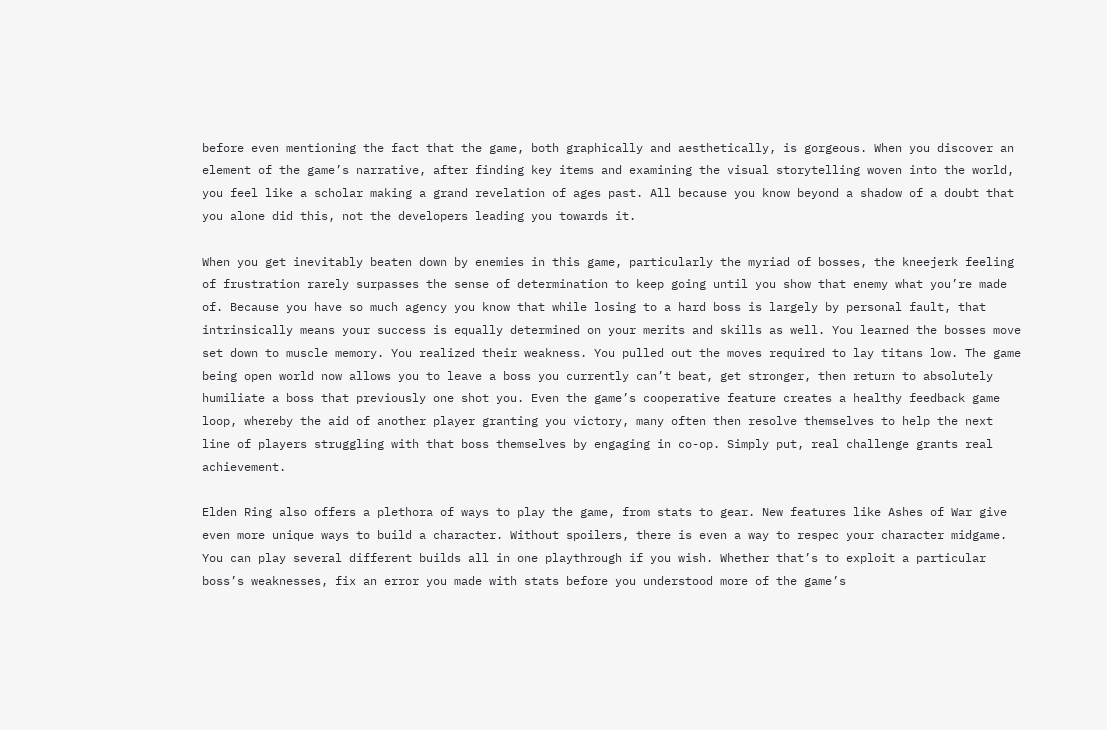before even mentioning the fact that the game, both graphically and aesthetically, is gorgeous. When you discover an element of the game’s narrative, after finding key items and examining the visual storytelling woven into the world, you feel like a scholar making a grand revelation of ages past. All because you know beyond a shadow of a doubt that you alone did this, not the developers leading you towards it.

When you get inevitably beaten down by enemies in this game, particularly the myriad of bosses, the kneejerk feeling of frustration rarely surpasses the sense of determination to keep going until you show that enemy what you’re made of. Because you have so much agency you know that while losing to a hard boss is largely by personal fault, that intrinsically means your success is equally determined on your merits and skills as well. You learned the bosses move set down to muscle memory. You realized their weakness. You pulled out the moves required to lay titans low. The game being open world now allows you to leave a boss you currently can’t beat, get stronger, then return to absolutely humiliate a boss that previously one shot you. Even the game’s cooperative feature creates a healthy feedback game loop, whereby the aid of another player granting you victory, many often then resolve themselves to help the next line of players struggling with that boss themselves by engaging in co-op. Simply put, real challenge grants real achievement.

Elden Ring also offers a plethora of ways to play the game, from stats to gear. New features like Ashes of War give even more unique ways to build a character. Without spoilers, there is even a way to respec your character midgame. You can play several different builds all in one playthrough if you wish. Whether that’s to exploit a particular boss’s weaknesses, fix an error you made with stats before you understood more of the game’s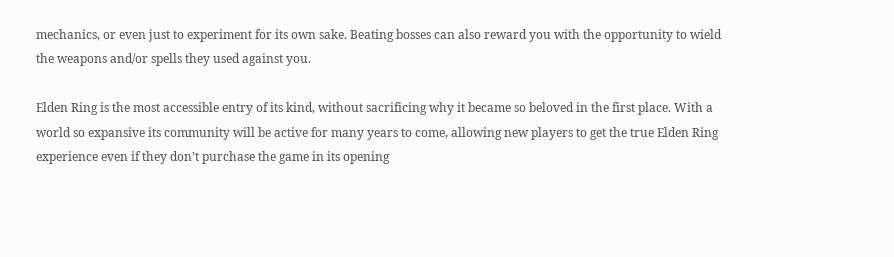mechanics, or even just to experiment for its own sake. Beating bosses can also reward you with the opportunity to wield the weapons and/or spells they used against you.

Elden Ring is the most accessible entry of its kind, without sacrificing why it became so beloved in the first place. With a world so expansive its community will be active for many years to come, allowing new players to get the true Elden Ring experience even if they don’t purchase the game in its opening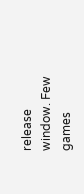release window. Few games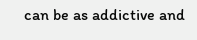can be as addictive and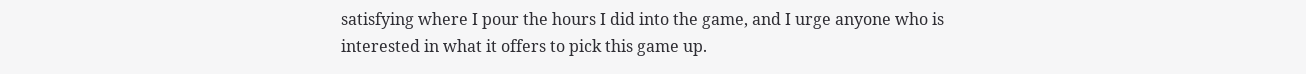satisfying where I pour the hours I did into the game, and I urge anyone who is interested in what it offers to pick this game up.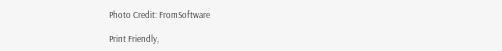Photo Credit: FromSoftware

Print Friendly,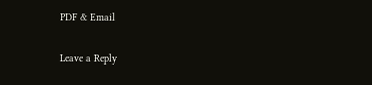PDF & Email

Leave a Reply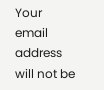Your email address will not be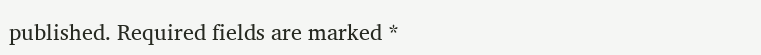published. Required fields are marked *